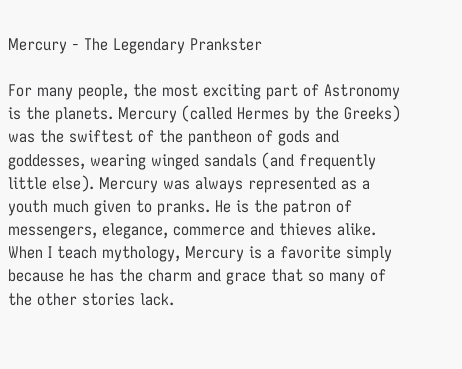Mercury - The Legendary Prankster

For many people, the most exciting part of Astronomy is the planets. Mercury (called Hermes by the Greeks) was the swiftest of the pantheon of gods and goddesses, wearing winged sandals (and frequently little else). Mercury was always represented as a youth much given to pranks. He is the patron of messengers, elegance, commerce and thieves alike. When I teach mythology, Mercury is a favorite simply because he has the charm and grace that so many of the other stories lack.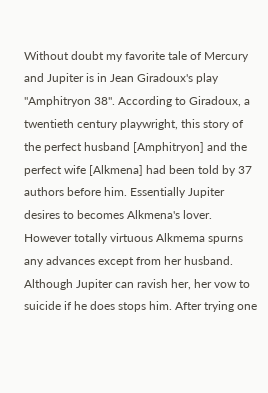Without doubt my favorite tale of Mercury and Jupiter is in Jean Giradoux's play "Amphitryon 38". According to Giradoux, a twentieth century playwright, this story of the perfect husband [Amphitryon] and the perfect wife [Alkmena] had been told by 37 authors before him. Essentially Jupiter desires to becomes Alkmena's lover. However totally virtuous Alkmema spurns any advances except from her husband. Although Jupiter can ravish her, her vow to suicide if he does stops him. After trying one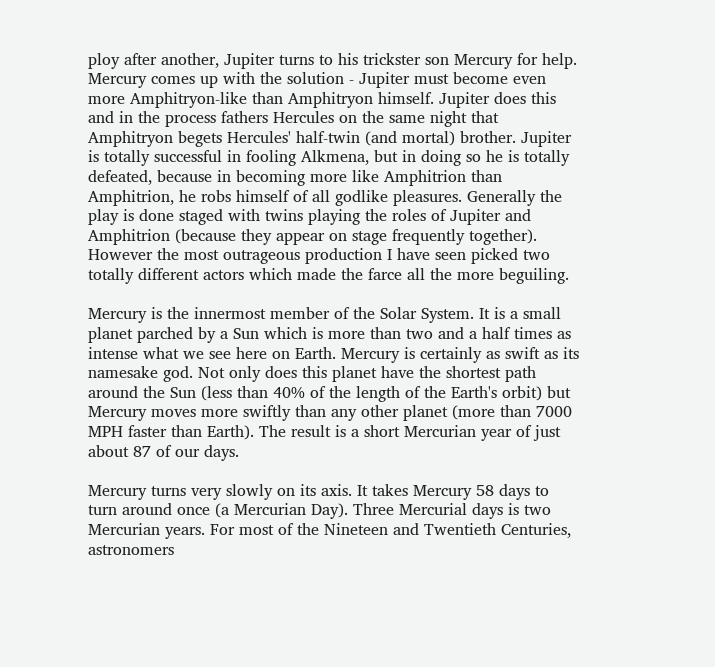ploy after another, Jupiter turns to his trickster son Mercury for help. Mercury comes up with the solution - Jupiter must become even more Amphitryon-like than Amphitryon himself. Jupiter does this and in the process fathers Hercules on the same night that Amphitryon begets Hercules' half-twin (and mortal) brother. Jupiter is totally successful in fooling Alkmena, but in doing so he is totally defeated, because in becoming more like Amphitrion than Amphitrion, he robs himself of all godlike pleasures. Generally the play is done staged with twins playing the roles of Jupiter and Amphitrion (because they appear on stage frequently together). However the most outrageous production I have seen picked two totally different actors which made the farce all the more beguiling.

Mercury is the innermost member of the Solar System. It is a small planet parched by a Sun which is more than two and a half times as intense what we see here on Earth. Mercury is certainly as swift as its namesake god. Not only does this planet have the shortest path around the Sun (less than 40% of the length of the Earth's orbit) but Mercury moves more swiftly than any other planet (more than 7000 MPH faster than Earth). The result is a short Mercurian year of just about 87 of our days.

Mercury turns very slowly on its axis. It takes Mercury 58 days to turn around once (a Mercurian Day). Three Mercurial days is two Mercurian years. For most of the Nineteen and Twentieth Centuries, astronomers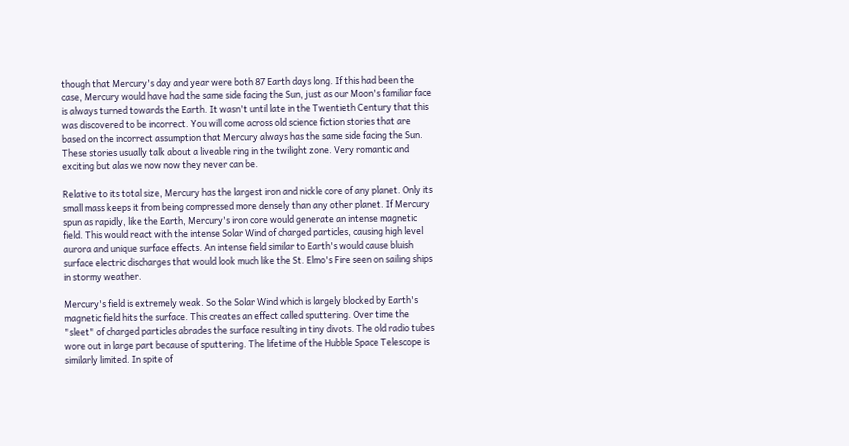though that Mercury's day and year were both 87 Earth days long. If this had been the case, Mercury would have had the same side facing the Sun, just as our Moon's familiar face is always turned towards the Earth. It wasn't until late in the Twentieth Century that this was discovered to be incorrect. You will come across old science fiction stories that are based on the incorrect assumption that Mercury always has the same side facing the Sun. These stories usually talk about a liveable ring in the twilight zone. Very romantic and exciting but alas we now now they never can be.

Relative to its total size, Mercury has the largest iron and nickle core of any planet. Only its small mass keeps it from being compressed more densely than any other planet. If Mercury spun as rapidly, like the Earth, Mercury's iron core would generate an intense magnetic field. This would react with the intense Solar Wind of charged particles, causing high level aurora and unique surface effects. An intense field similar to Earth's would cause bluish surface electric discharges that would look much like the St. Elmo's Fire seen on sailing ships in stormy weather.

Mercury's field is extremely weak. So the Solar Wind which is largely blocked by Earth's magnetic field hits the surface. This creates an effect called sputtering. Over time the "sleet" of charged particles abrades the surface resulting in tiny divots. The old radio tubes wore out in large part because of sputtering. The lifetime of the Hubble Space Telescope is similarly limited. In spite of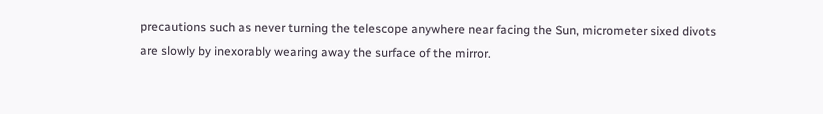precautions such as never turning the telescope anywhere near facing the Sun, micrometer sixed divots are slowly by inexorably wearing away the surface of the mirror.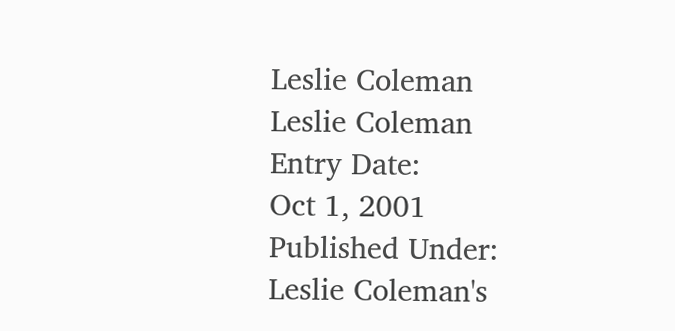Leslie Coleman
Leslie Coleman
Entry Date:
Oct 1, 2001
Published Under:
Leslie Coleman's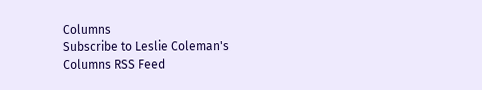Columns
Subscribe to Leslie Coleman's Columns RSS Feed